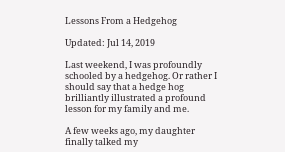Lessons From a Hedgehog

Updated: Jul 14, 2019

Last weekend, I was profoundly schooled by a hedgehog. Or rather I should say that a hedge hog brilliantly illustrated a profound lesson for my family and me.

A few weeks ago, my daughter finally talked my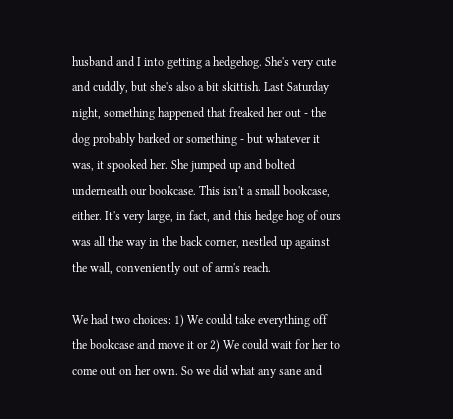husband and I into getting a hedgehog. She's very cute and cuddly, but she's also a bit skittish. Last Saturday night, something happened that freaked her out - the dog probably barked or something - but whatever it was, it spooked her. She jumped up and bolted underneath our bookcase. This isn't a small bookcase, either. It's very large, in fact, and this hedge hog of ours was all the way in the back corner, nestled up against the wall, conveniently out of arm's reach.

We had two choices: 1) We could take everything off the bookcase and move it or 2) We could wait for her to come out on her own. So we did what any sane and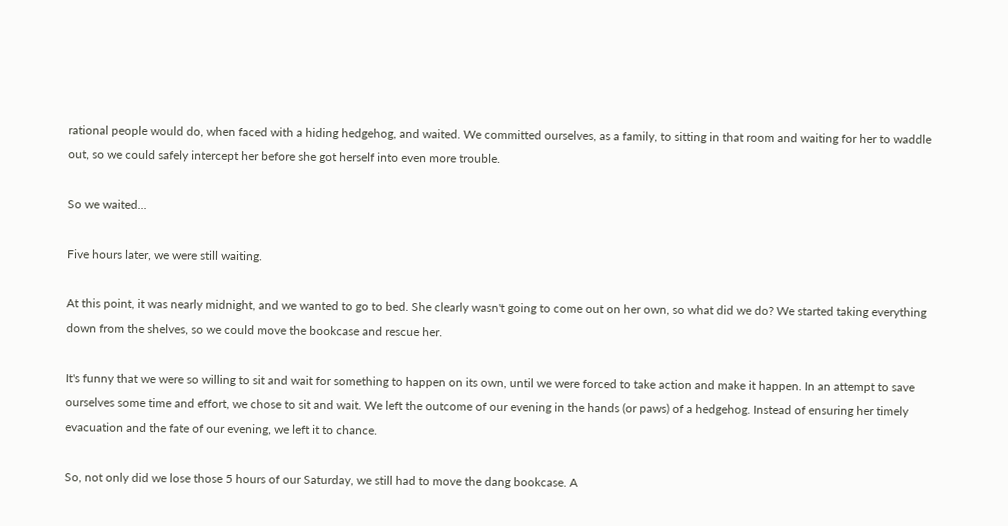rational people would do, when faced with a hiding hedgehog, and waited. We committed ourselves, as a family, to sitting in that room and waiting for her to waddle out, so we could safely intercept her before she got herself into even more trouble.

So we waited...

Five hours later, we were still waiting.

At this point, it was nearly midnight, and we wanted to go to bed. She clearly wasn't going to come out on her own, so what did we do? We started taking everything down from the shelves, so we could move the bookcase and rescue her.

It's funny that we were so willing to sit and wait for something to happen on its own, until we were forced to take action and make it happen. In an attempt to save ourselves some time and effort, we chose to sit and wait. We left the outcome of our evening in the hands (or paws) of a hedgehog. Instead of ensuring her timely evacuation and the fate of our evening, we left it to chance.

So, not only did we lose those 5 hours of our Saturday, we still had to move the dang bookcase. A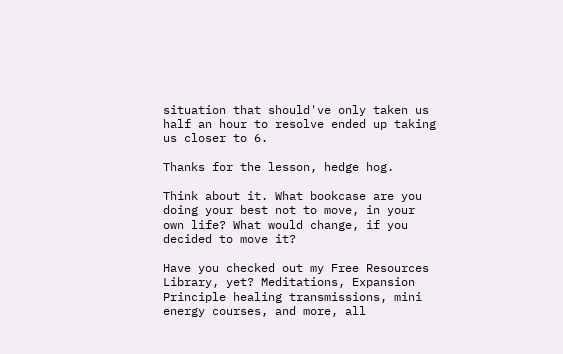situation that should've only taken us half an hour to resolve ended up taking us closer to 6.

Thanks for the lesson, hedge hog.

Think about it. What bookcase are you doing your best not to move, in your own life? What would change, if you decided to move it?

Have you checked out my Free Resources Library, yet? Meditations, Expansion Principle healing transmissions, mini energy courses, and more, all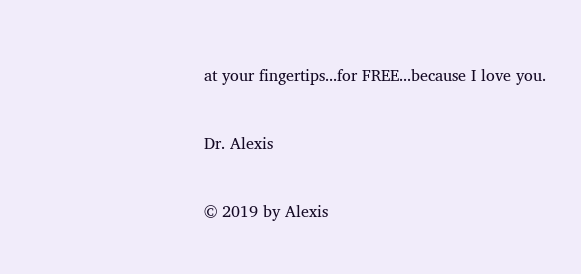at your fingertips...for FREE...because I love you.


Dr. Alexis


© 2019 by Alexis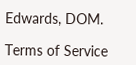Edwards, DOM.

Terms of Service